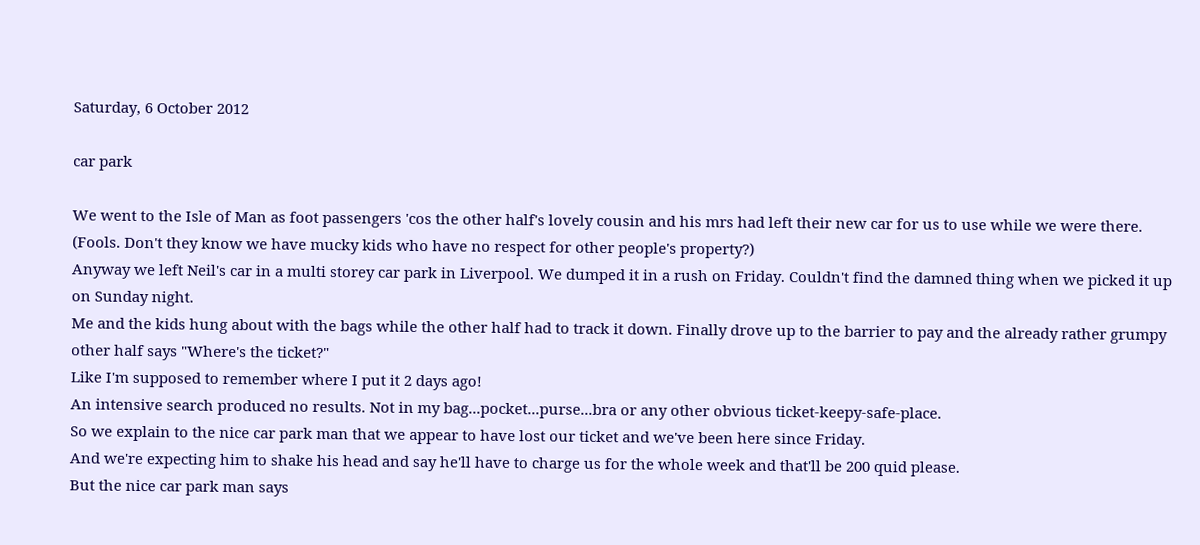Saturday, 6 October 2012

car park

We went to the Isle of Man as foot passengers 'cos the other half's lovely cousin and his mrs had left their new car for us to use while we were there. (Fools. Don't they know we have mucky kids who have no respect for other people's property?)
Anyway we left Neil's car in a multi storey car park in Liverpool. We dumped it in a rush on Friday. Couldn't find the damned thing when we picked it up on Sunday night.
Me and the kids hung about with the bags while the other half had to track it down. Finally drove up to the barrier to pay and the already rather grumpy other half says "Where's the ticket?"
Like I'm supposed to remember where I put it 2 days ago!
An intensive search produced no results. Not in my bag...pocket...purse...bra or any other obvious ticket-keepy-safe-place.
So we explain to the nice car park man that we appear to have lost our ticket and we've been here since Friday.
And we're expecting him to shake his head and say he'll have to charge us for the whole week and that'll be 200 quid please.
But the nice car park man says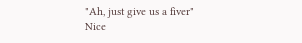"Ah, just give us a fiver"
Nice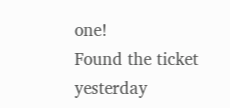one!
Found the ticket yesterday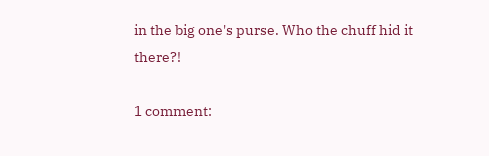in the big one's purse. Who the chuff hid it there?!

1 comment: